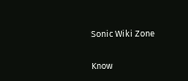Sonic Wiki Zone

Know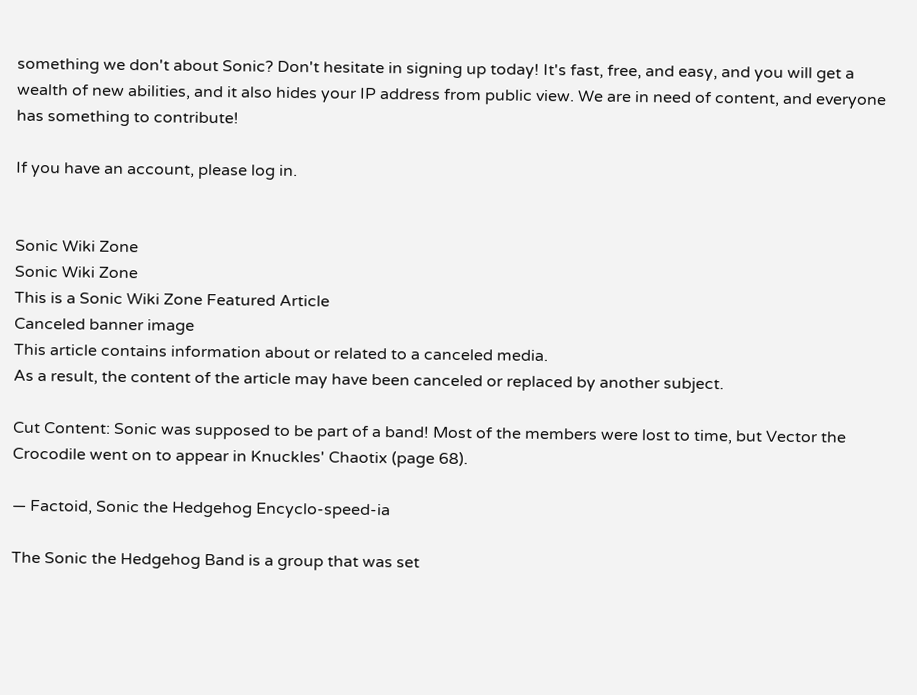something we don't about Sonic? Don't hesitate in signing up today! It's fast, free, and easy, and you will get a wealth of new abilities, and it also hides your IP address from public view. We are in need of content, and everyone has something to contribute!

If you have an account, please log in.


Sonic Wiki Zone
Sonic Wiki Zone
This is a Sonic Wiki Zone Featured Article
Canceled banner image
This article contains information about or related to a canceled media.
As a result, the content of the article may have been canceled or replaced by another subject.

Cut Content: Sonic was supposed to be part of a band! Most of the members were lost to time, but Vector the Crocodile went on to appear in Knuckles' Chaotix (page 68).

— Factoid, Sonic the Hedgehog Encyclo-speed-ia

The Sonic the Hedgehog Band is a group that was set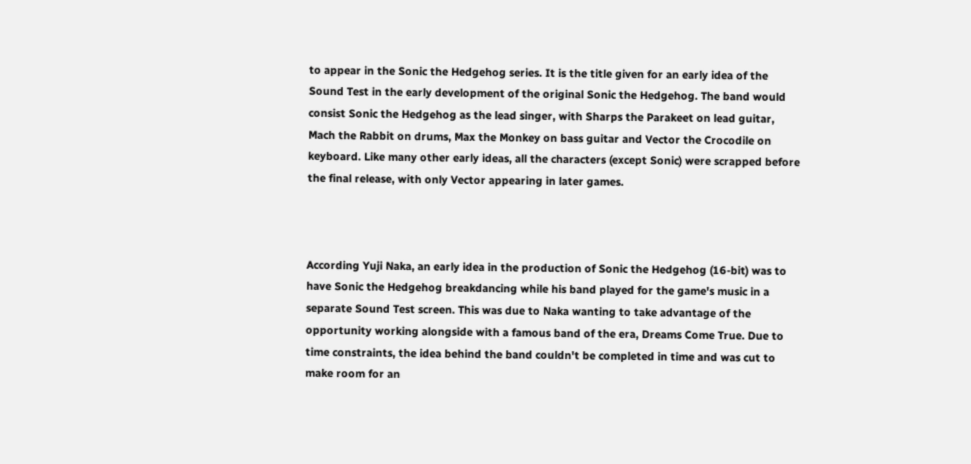to appear in the Sonic the Hedgehog series. It is the title given for an early idea of the Sound Test in the early development of the original Sonic the Hedgehog. The band would consist Sonic the Hedgehog as the lead singer, with Sharps the Parakeet on lead guitar, Mach the Rabbit on drums, Max the Monkey on bass guitar and Vector the Crocodile on keyboard. Like many other early ideas, all the characters (except Sonic) were scrapped before the final release, with only Vector appearing in later games.



According Yuji Naka, an early idea in the production of Sonic the Hedgehog (16-bit) was to have Sonic the Hedgehog breakdancing while his band played for the game's music in a separate Sound Test screen. This was due to Naka wanting to take advantage of the opportunity working alongside with a famous band of the era, Dreams Come True. Due to time constraints, the idea behind the band couldn't be completed in time and was cut to make room for an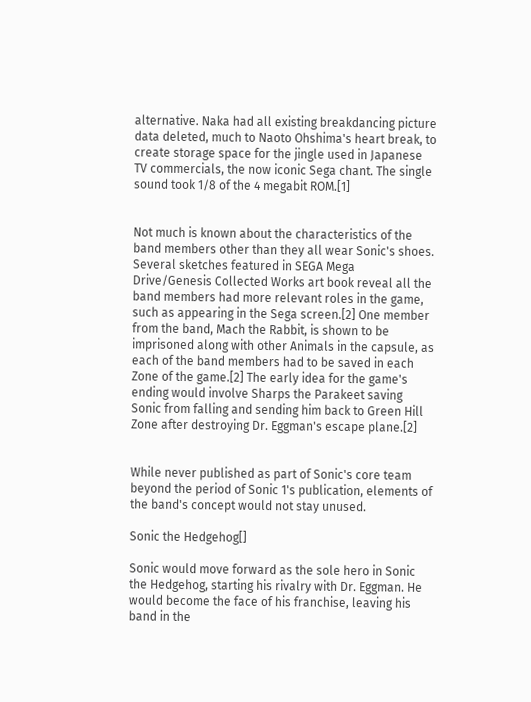alternative. Naka had all existing breakdancing picture data deleted, much to Naoto Ohshima's heart break, to create storage space for the jingle used in Japanese TV commercials, the now iconic Sega chant. The single sound took 1/8 of the 4 megabit ROM.[1]


Not much is known about the characteristics of the band members other than they all wear Sonic's shoes. Several sketches featured in SEGA Mega Drive/Genesis Collected Works art book reveal all the band members had more relevant roles in the game, such as appearing in the Sega screen.[2] One member from the band, Mach the Rabbit, is shown to be imprisoned along with other Animals in the capsule, as each of the band members had to be saved in each Zone of the game.[2] The early idea for the game's ending would involve Sharps the Parakeet saving Sonic from falling and sending him back to Green Hill Zone after destroying Dr. Eggman's escape plane.[2]


While never published as part of Sonic's core team beyond the period of Sonic 1's publication, elements of the band's concept would not stay unused.

Sonic the Hedgehog[]

Sonic would move forward as the sole hero in Sonic the Hedgehog, starting his rivalry with Dr. Eggman. He would become the face of his franchise, leaving his band in the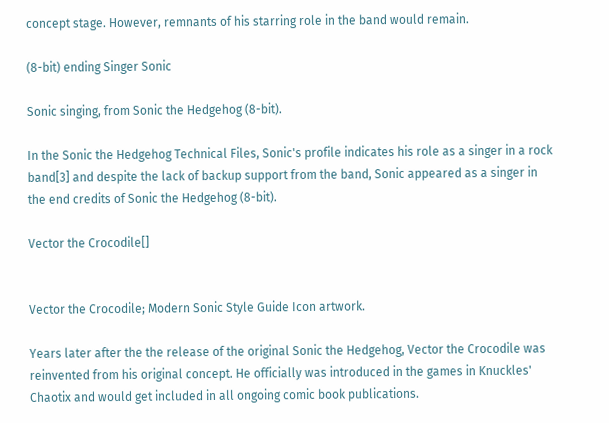concept stage. However, remnants of his starring role in the band would remain.

(8-bit) ending Singer Sonic

Sonic singing, from Sonic the Hedgehog (8-bit).

In the Sonic the Hedgehog Technical Files, Sonic's profile indicates his role as a singer in a rock band[3] and despite the lack of backup support from the band, Sonic appeared as a singer in the end credits of Sonic the Hedgehog (8-bit).

Vector the Crocodile[]


Vector the Crocodile; Modern Sonic Style Guide Icon artwork.

Years later after the the release of the original Sonic the Hedgehog, Vector the Crocodile was reinvented from his original concept. He officially was introduced in the games in Knuckles' Chaotix and would get included in all ongoing comic book publications.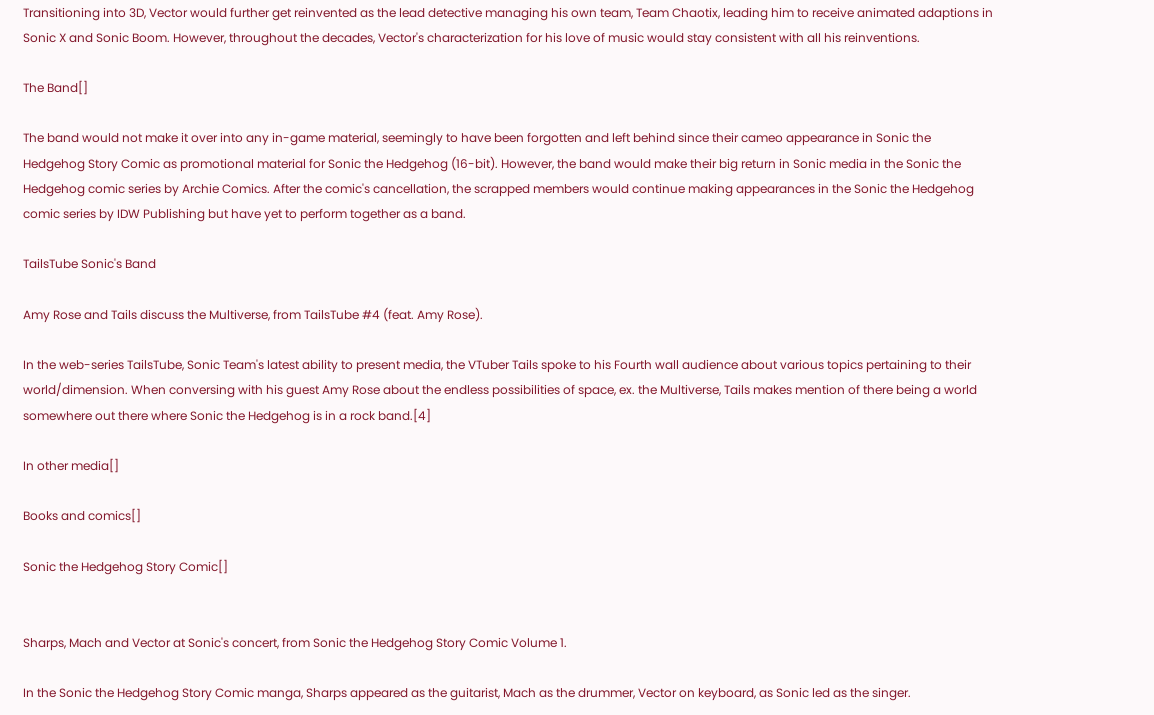Transitioning into 3D, Vector would further get reinvented as the lead detective managing his own team, Team Chaotix, leading him to receive animated adaptions in Sonic X and Sonic Boom. However, throughout the decades, Vector's characterization for his love of music would stay consistent with all his reinventions.

The Band[]

The band would not make it over into any in-game material, seemingly to have been forgotten and left behind since their cameo appearance in Sonic the Hedgehog Story Comic as promotional material for Sonic the Hedgehog (16-bit). However, the band would make their big return in Sonic media in the Sonic the Hedgehog comic series by Archie Comics. After the comic's cancellation, the scrapped members would continue making appearances in the Sonic the Hedgehog comic series by IDW Publishing but have yet to perform together as a band.

TailsTube Sonic's Band

Amy Rose and Tails discuss the Multiverse, from TailsTube #4 (feat. Amy Rose).

In the web-series TailsTube, Sonic Team's latest ability to present media, the VTuber Tails spoke to his Fourth wall audience about various topics pertaining to their world/dimension. When conversing with his guest Amy Rose about the endless possibilities of space, ex. the Multiverse, Tails makes mention of there being a world somewhere out there where Sonic the Hedgehog is in a rock band.[4]

In other media[]

Books and comics[]

Sonic the Hedgehog Story Comic[]


Sharps, Mach and Vector at Sonic's concert, from Sonic the Hedgehog Story Comic Volume 1.

In the Sonic the Hedgehog Story Comic manga, Sharps appeared as the guitarist, Mach as the drummer, Vector on keyboard, as Sonic led as the singer.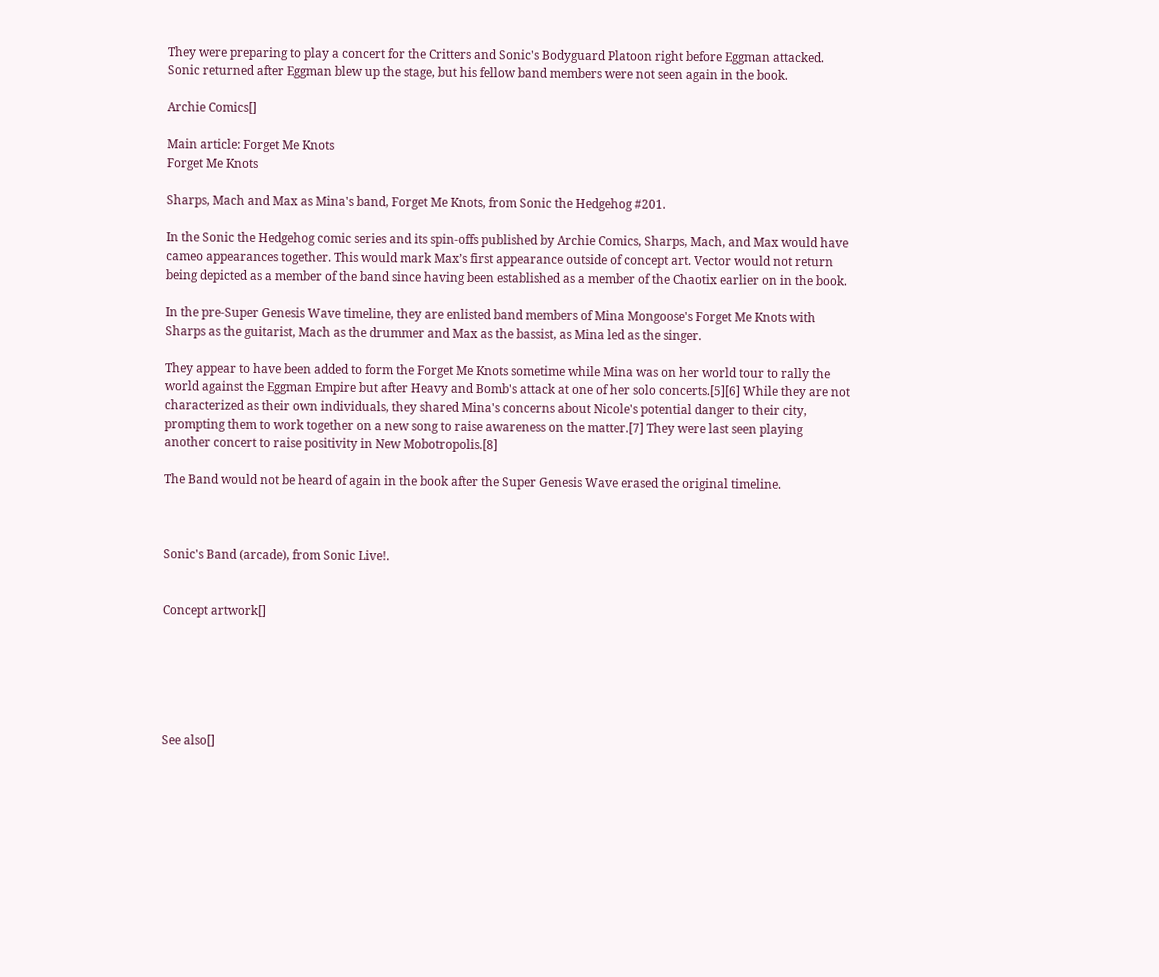They were preparing to play a concert for the Critters and Sonic's Bodyguard Platoon right before Eggman attacked. Sonic returned after Eggman blew up the stage, but his fellow band members were not seen again in the book.

Archie Comics[]

Main article: Forget Me Knots
Forget Me Knots

Sharps, Mach and Max as Mina's band, Forget Me Knots, from Sonic the Hedgehog #201.

In the Sonic the Hedgehog comic series and its spin-offs published by Archie Comics, Sharps, Mach, and Max would have cameo appearances together. This would mark Max’s first appearance outside of concept art. Vector would not return being depicted as a member of the band since having been established as a member of the Chaotix earlier on in the book.

In the pre-Super Genesis Wave timeline, they are enlisted band members of Mina Mongoose's Forget Me Knots with Sharps as the guitarist, Mach as the drummer and Max as the bassist, as Mina led as the singer.

They appear to have been added to form the Forget Me Knots sometime while Mina was on her world tour to rally the world against the Eggman Empire but after Heavy and Bomb's attack at one of her solo concerts.[5][6] While they are not characterized as their own individuals, they shared Mina's concerns about Nicole's potential danger to their city, prompting them to work together on a new song to raise awareness on the matter.[7] They were last seen playing another concert to raise positivity in New Mobotropolis.[8]

The Band would not be heard of again in the book after the Super Genesis Wave erased the original timeline.



Sonic's Band (arcade), from Sonic Live!.


Concept artwork[]






See also[]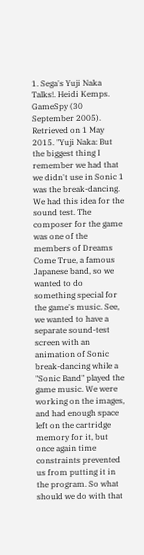1. Sega's Yuji Naka Talks!. Heidi Kemps. GameSpy (30 September 2005). Retrieved on 1 May 2015. "Yuji Naka: But the biggest thing I remember we had that we didn't use in Sonic 1 was the break-dancing. We had this idea for the sound test. The composer for the game was one of the members of Dreams Come True, a famous Japanese band, so we wanted to do something special for the game's music. See, we wanted to have a separate sound-test screen with an animation of Sonic break-dancing while a "Sonic Band" played the game music. We were working on the images, and had enough space left on the cartridge memory for it, but once again time constraints prevented us from putting it in the program. So what should we do with that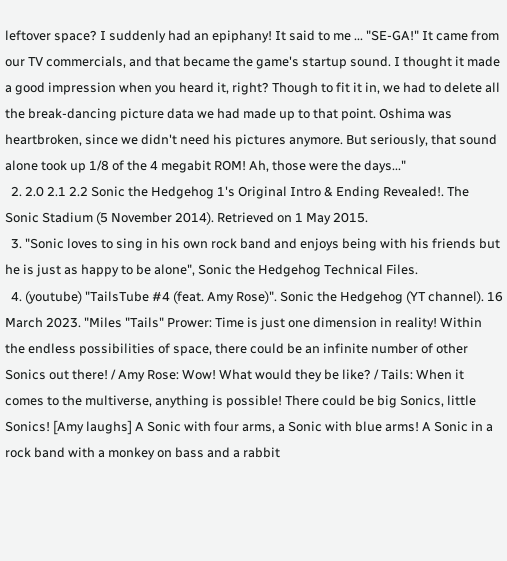leftover space? I suddenly had an epiphany! It said to me ... "SE-GA!" It came from our TV commercials, and that became the game's startup sound. I thought it made a good impression when you heard it, right? Though to fit it in, we had to delete all the break-dancing picture data we had made up to that point. Oshima was heartbroken, since we didn't need his pictures anymore. But seriously, that sound alone took up 1/8 of the 4 megabit ROM! Ah, those were the days..."
  2. 2.0 2.1 2.2 Sonic the Hedgehog 1's Original Intro & Ending Revealed!. The Sonic Stadium (5 November 2014). Retrieved on 1 May 2015.
  3. "Sonic loves to sing in his own rock band and enjoys being with his friends but he is just as happy to be alone", Sonic the Hedgehog Technical Files.
  4. (youtube) "TailsTube #4 (feat. Amy Rose)". Sonic the Hedgehog (YT channel). 16 March 2023. "Miles "Tails" Prower: Time is just one dimension in reality! Within the endless possibilities of space, there could be an infinite number of other Sonics out there! / Amy Rose: Wow! What would they be like? / Tails: When it comes to the multiverse, anything is possible! There could be big Sonics, little Sonics! [Amy laughs] A Sonic with four arms, a Sonic with blue arms! A Sonic in a rock band with a monkey on bass and a rabbit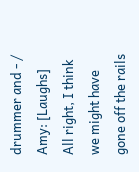drummer and - / Amy: [Laughs] All right, I think we might have gone off the rails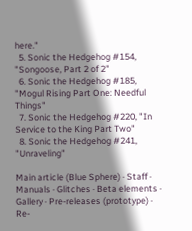here."
  5. Sonic the Hedgehog #154, "Songoose, Part 2 of 2"
  6. Sonic the Hedgehog #185, "Mogul Rising Part One: Needful Things"
  7. Sonic the Hedgehog #220, "In Service to the King Part Two"
  8. Sonic the Hedgehog #241, "Unraveling"

Main article (Blue Sphere) · Staff · Manuals · Glitches · Beta elements · Gallery · Pre-releases (prototype) · Re-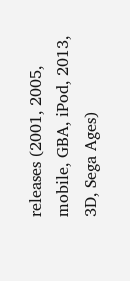releases (2001, 2005, mobile, GBA, iPod, 2013, 3D, Sega Ages)